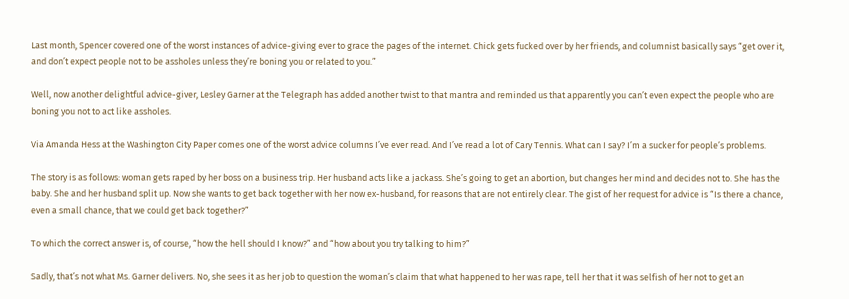Last month, Spencer covered one of the worst instances of advice-giving ever to grace the pages of the internet. Chick gets fucked over by her friends, and columnist basically says “get over it, and don’t expect people not to be assholes unless they’re boning you or related to you.”

Well, now another delightful advice-giver, Lesley Garner at the Telegraph has added another twist to that mantra and reminded us that apparently you can’t even expect the people who are boning you not to act like assholes.

Via Amanda Hess at the Washington City Paper comes one of the worst advice columns I’ve ever read. And I’ve read a lot of Cary Tennis. What can I say? I’m a sucker for people’s problems.

The story is as follows: woman gets raped by her boss on a business trip. Her husband acts like a jackass. She’s going to get an abortion, but changes her mind and decides not to. She has the baby. She and her husband split up. Now she wants to get back together with her now ex-husband, for reasons that are not entirely clear. The gist of her request for advice is “Is there a chance, even a small chance, that we could get back together?”

To which the correct answer is, of course, “how the hell should I know?” and “how about you try talking to him?”

Sadly, that’s not what Ms. Garner delivers. No, she sees it as her job to question the woman’s claim that what happened to her was rape, tell her that it was selfish of her not to get an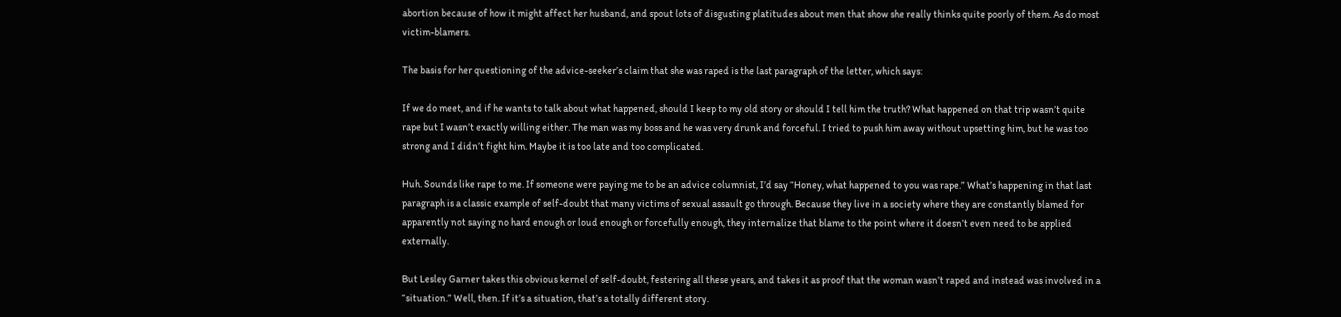abortion because of how it might affect her husband, and spout lots of disgusting platitudes about men that show she really thinks quite poorly of them. As do most victim-blamers.

The basis for her questioning of the advice-seeker’s claim that she was raped is the last paragraph of the letter, which says:

If we do meet, and if he wants to talk about what happened, should I keep to my old story or should I tell him the truth? What happened on that trip wasn’t quite rape but I wasn’t exactly willing either. The man was my boss and he was very drunk and forceful. I tried to push him away without upsetting him, but he was too strong and I didn’t fight him. Maybe it is too late and too complicated.

Huh. Sounds like rape to me. If someone were paying me to be an advice columnist, I’d say “Honey, what happened to you was rape.” What’s happening in that last paragraph is a classic example of self-doubt that many victims of sexual assault go through. Because they live in a society where they are constantly blamed for apparently not saying no hard enough or loud enough or forcefully enough, they internalize that blame to the point where it doesn’t even need to be applied externally.

But Lesley Garner takes this obvious kernel of self-doubt, festering all these years, and takes it as proof that the woman wasn’t raped and instead was involved in a “situation.” Well, then. If it’s a situation, that’s a totally different story.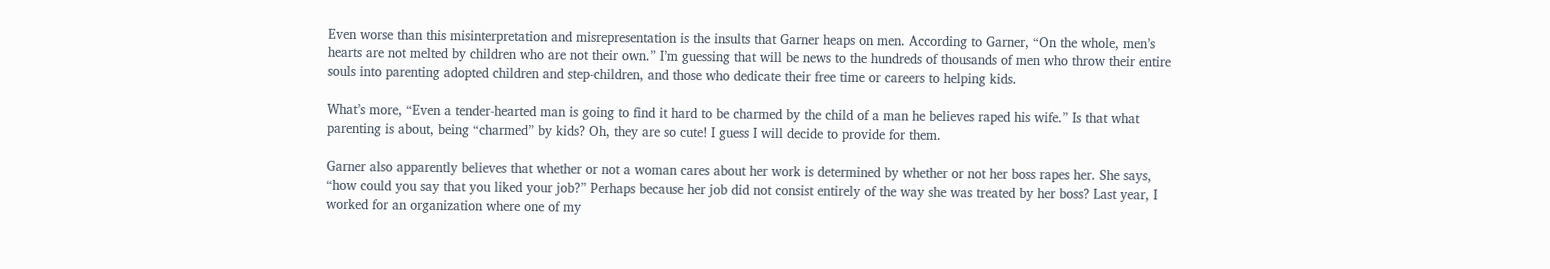Even worse than this misinterpretation and misrepresentation is the insults that Garner heaps on men. According to Garner, “On the whole, men’s hearts are not melted by children who are not their own.” I’m guessing that will be news to the hundreds of thousands of men who throw their entire souls into parenting adopted children and step-children, and those who dedicate their free time or careers to helping kids.

What’s more, “Even a tender-hearted man is going to find it hard to be charmed by the child of a man he believes raped his wife.” Is that what parenting is about, being “charmed” by kids? Oh, they are so cute! I guess I will decide to provide for them.

Garner also apparently believes that whether or not a woman cares about her work is determined by whether or not her boss rapes her. She says, “how could you say that you liked your job?” Perhaps because her job did not consist entirely of the way she was treated by her boss? Last year, I worked for an organization where one of my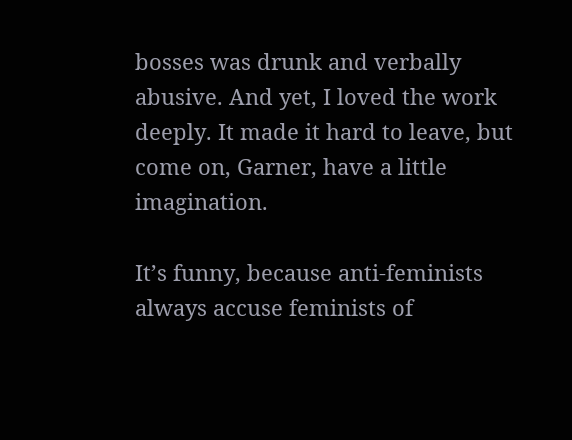bosses was drunk and verbally abusive. And yet, I loved the work deeply. It made it hard to leave, but come on, Garner, have a little imagination.

It’s funny, because anti-feminists always accuse feminists of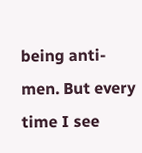being anti-men. But every time I see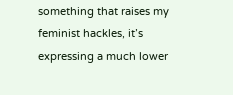something that raises my feminist hackles, it’s expressing a much lower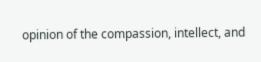opinion of the compassion, intellect, and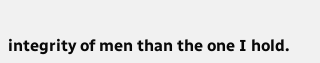integrity of men than the one I hold.